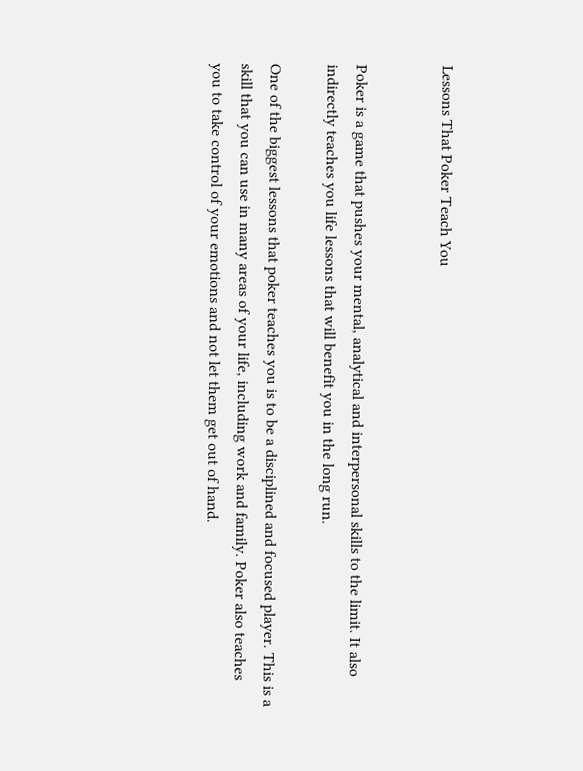Lessons That Poker Teach You


Poker is a game that pushes your mental, analytical and interpersonal skills to the limit. It also indirectly teaches you life lessons that will benefit you in the long run.

One of the biggest lessons that poker teaches you is to be a disciplined and focused player. This is a skill that you can use in many areas of your life, including work and family. Poker also teaches you to take control of your emotions and not let them get out of hand.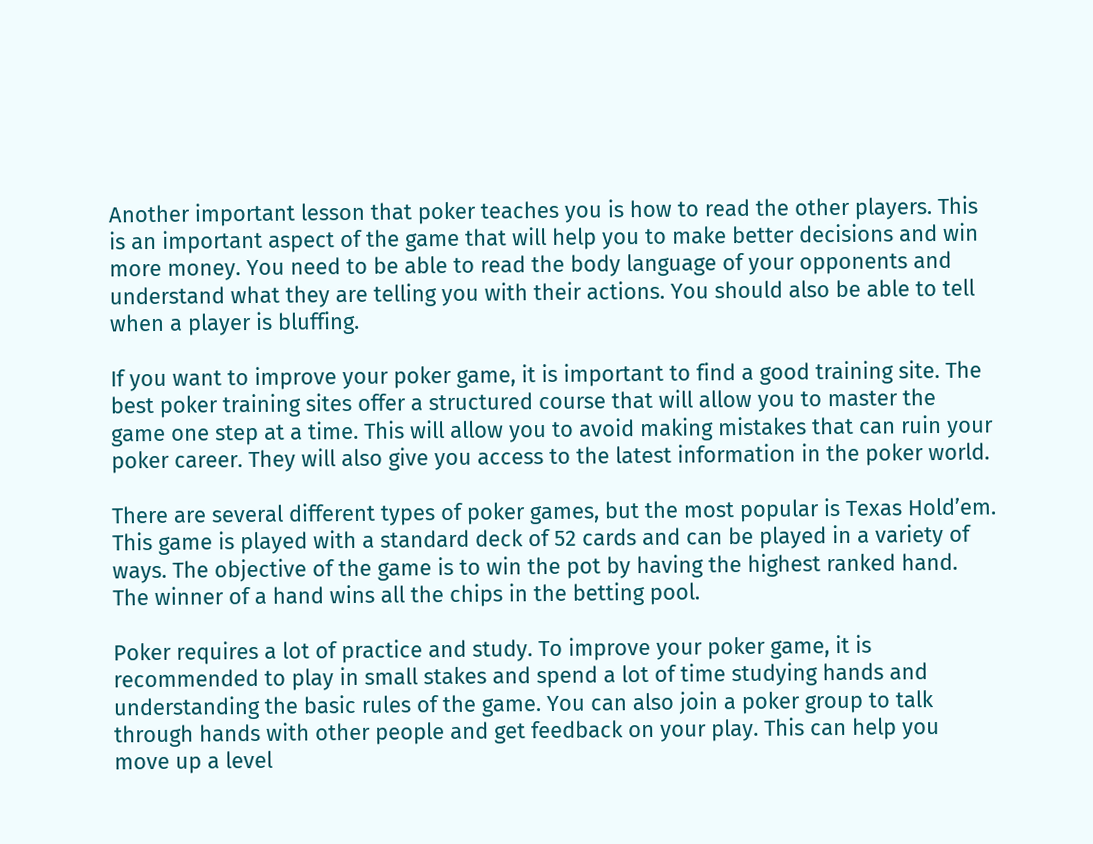Another important lesson that poker teaches you is how to read the other players. This is an important aspect of the game that will help you to make better decisions and win more money. You need to be able to read the body language of your opponents and understand what they are telling you with their actions. You should also be able to tell when a player is bluffing.

If you want to improve your poker game, it is important to find a good training site. The best poker training sites offer a structured course that will allow you to master the game one step at a time. This will allow you to avoid making mistakes that can ruin your poker career. They will also give you access to the latest information in the poker world.

There are several different types of poker games, but the most popular is Texas Hold’em. This game is played with a standard deck of 52 cards and can be played in a variety of ways. The objective of the game is to win the pot by having the highest ranked hand. The winner of a hand wins all the chips in the betting pool.

Poker requires a lot of practice and study. To improve your poker game, it is recommended to play in small stakes and spend a lot of time studying hands and understanding the basic rules of the game. You can also join a poker group to talk through hands with other people and get feedback on your play. This can help you move up a level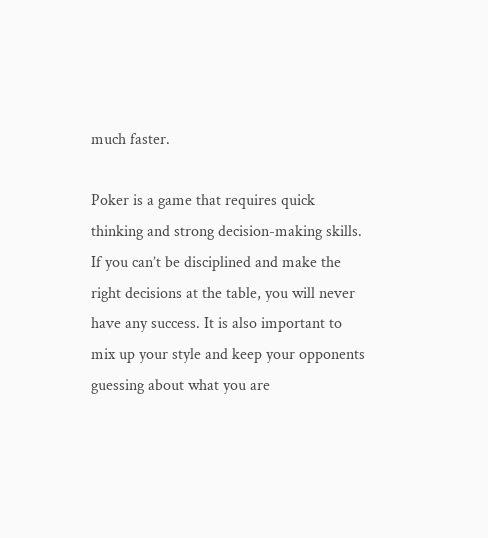much faster.

Poker is a game that requires quick thinking and strong decision-making skills. If you can’t be disciplined and make the right decisions at the table, you will never have any success. It is also important to mix up your style and keep your opponents guessing about what you are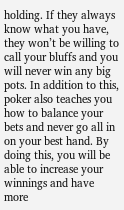holding. If they always know what you have, they won’t be willing to call your bluffs and you will never win any big pots. In addition to this, poker also teaches you how to balance your bets and never go all in on your best hand. By doing this, you will be able to increase your winnings and have more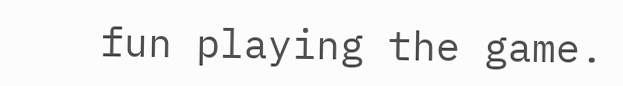fun playing the game.